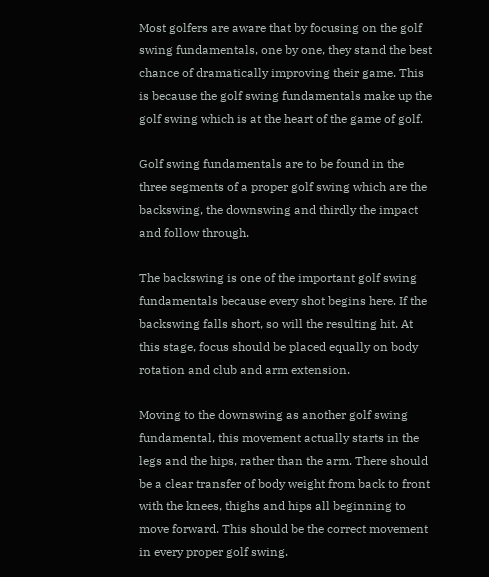Most golfers are aware that by focusing on the golf swing fundamentals, one by one, they stand the best chance of dramatically improving their game. This is because the golf swing fundamentals make up the golf swing which is at the heart of the game of golf.

Golf swing fundamentals are to be found in the three segments of a proper golf swing which are the backswing, the downswing and thirdly the impact and follow through.

The backswing is one of the important golf swing fundamentals because every shot begins here. If the backswing falls short, so will the resulting hit. At this stage, focus should be placed equally on body rotation and club and arm extension.

Moving to the downswing as another golf swing fundamental, this movement actually starts in the legs and the hips, rather than the arm. There should be a clear transfer of body weight from back to front with the knees, thighs and hips all beginning to move forward. This should be the correct movement in every proper golf swing.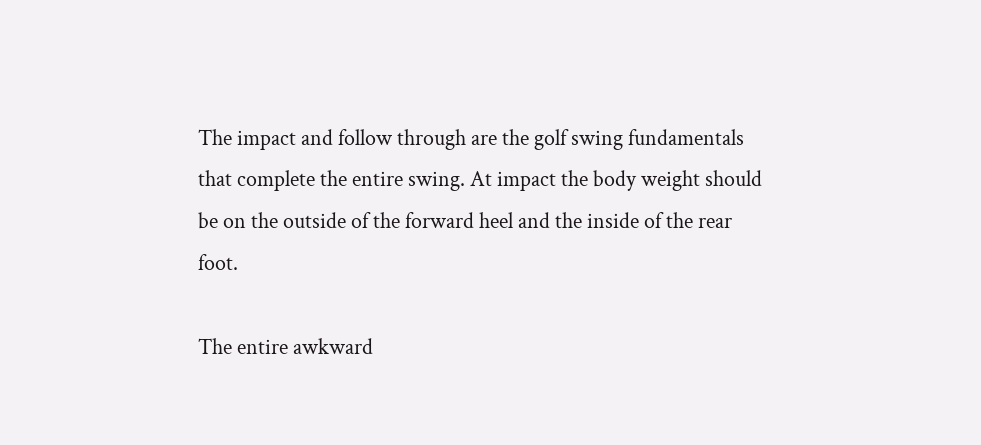The impact and follow through are the golf swing fundamentals that complete the entire swing. At impact the body weight should be on the outside of the forward heel and the inside of the rear foot.

The entire awkward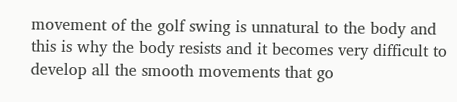movement of the golf swing is unnatural to the body and this is why the body resists and it becomes very difficult to develop all the smooth movements that go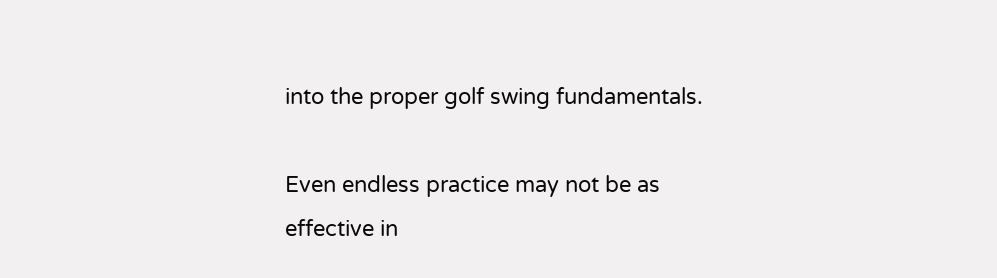into the proper golf swing fundamentals.

Even endless practice may not be as effective in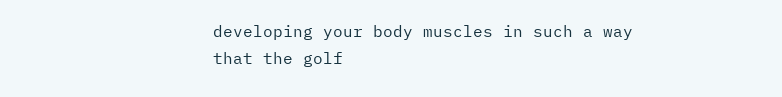developing your body muscles in such a way that the golf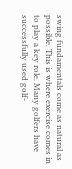swing fundamentals come as natural as possible. This is where exercise comes in to play a key role. Many golfers have successfully used golf-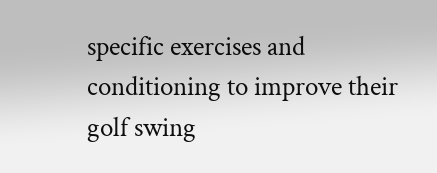specific exercises and conditioning to improve their golf swing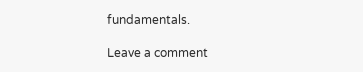fundamentals.

Leave a comment